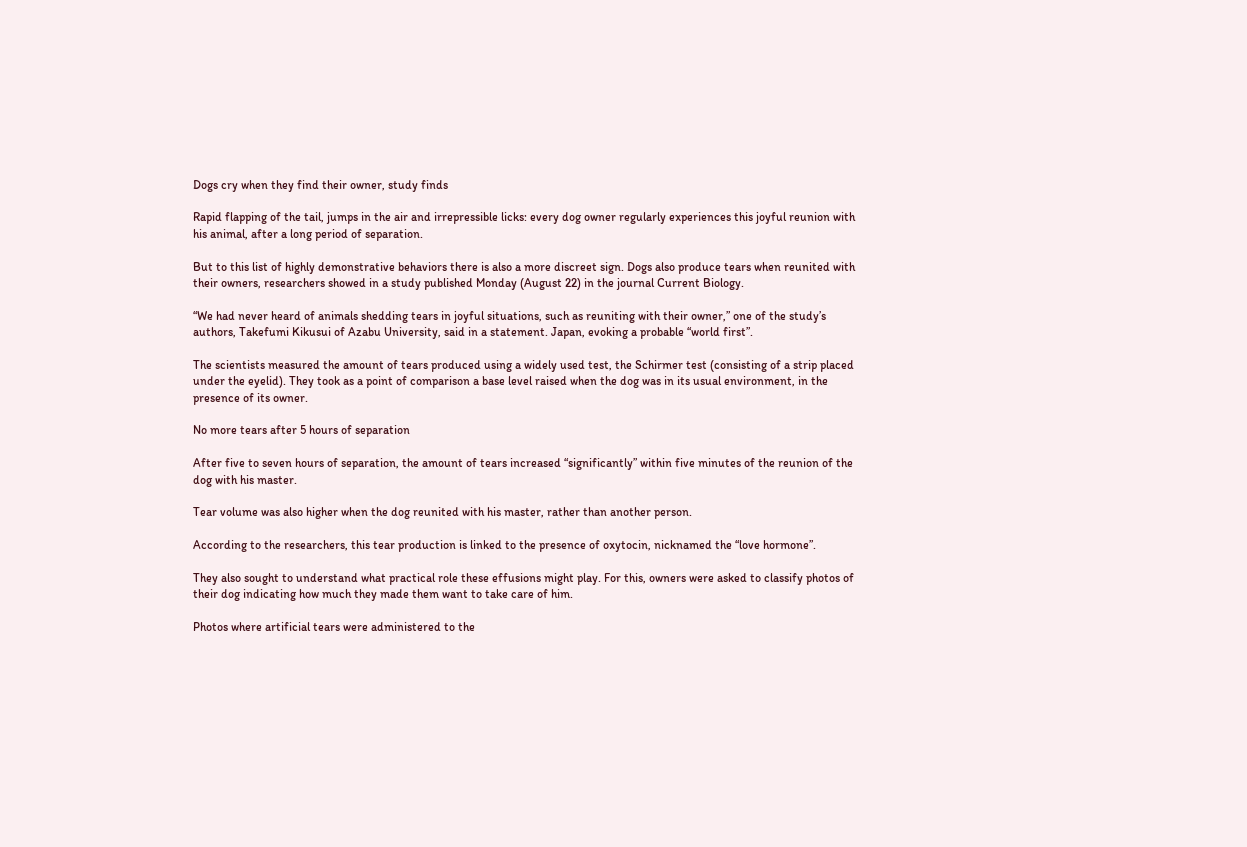Dogs cry when they find their owner, study finds

Rapid flapping of the tail, jumps in the air and irrepressible licks: every dog owner regularly experiences this joyful reunion with his animal, after a long period of separation.

But to this list of highly demonstrative behaviors there is also a more discreet sign. Dogs also produce tears when reunited with their owners, researchers showed in a study published Monday (August 22) in the journal Current Biology.

“We had never heard of animals shedding tears in joyful situations, such as reuniting with their owner,” one of the study’s authors, Takefumi Kikusui of Azabu University, said in a statement. Japan, evoking a probable “world first”.

The scientists measured the amount of tears produced using a widely used test, the Schirmer test (consisting of a strip placed under the eyelid). They took as a point of comparison a base level raised when the dog was in its usual environment, in the presence of its owner.

No more tears after 5 hours of separation

After five to seven hours of separation, the amount of tears increased “significantly” within five minutes of the reunion of the dog with his master.

Tear volume was also higher when the dog reunited with his master, rather than another person.

According to the researchers, this tear production is linked to the presence of oxytocin, nicknamed the “love hormone”.

They also sought to understand what practical role these effusions might play. For this, owners were asked to classify photos of their dog indicating how much they made them want to take care of him.

Photos where artificial tears were administered to the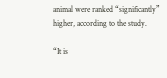animal were ranked “significantly” higher, according to the study.

“It is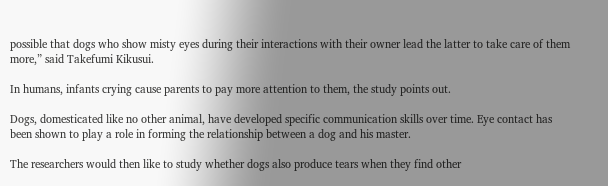possible that dogs who show misty eyes during their interactions with their owner lead the latter to take care of them more,” said Takefumi Kikusui.

In humans, infants crying cause parents to pay more attention to them, the study points out.

Dogs, domesticated like no other animal, have developed specific communication skills over time. Eye contact has been shown to play a role in forming the relationship between a dog and his master.

The researchers would then like to study whether dogs also produce tears when they find other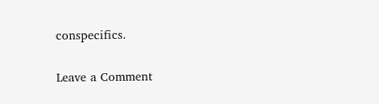conspecifics.

Leave a Comment